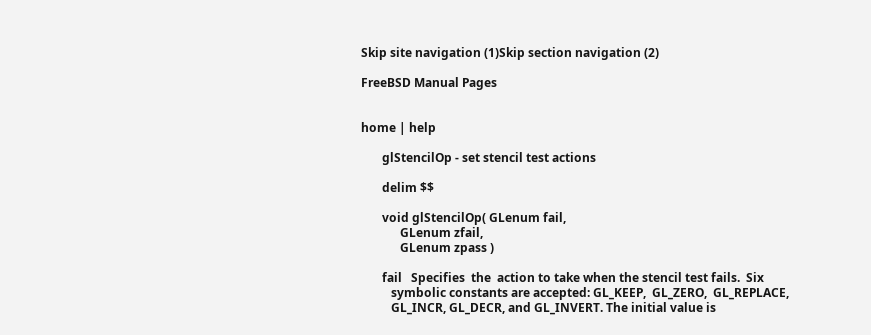Skip site navigation (1)Skip section navigation (2)

FreeBSD Manual Pages


home | help

       glStencilOp - set stencil test actions

       delim $$

       void glStencilOp( GLenum fail,
             GLenum zfail,
             GLenum zpass )

       fail   Specifies  the  action to take when the stencil test fails.  Six
          symbolic constants are accepted: GL_KEEP,  GL_ZERO,  GL_REPLACE,
          GL_INCR, GL_DECR, and GL_INVERT. The initial value is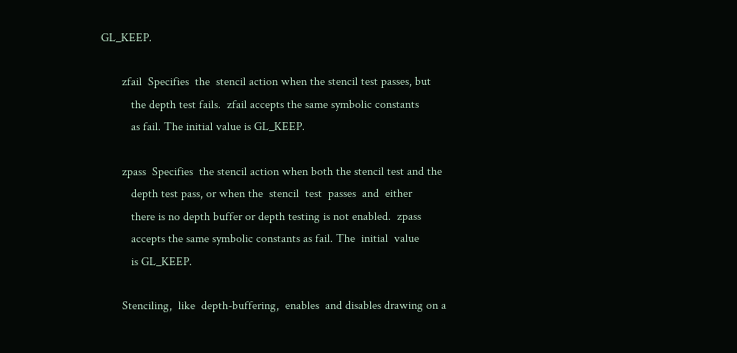GL_KEEP.

       zfail  Specifies  the  stencil action when the stencil test passes, but
          the depth test fails.  zfail accepts the same symbolic constants
          as fail. The initial value is GL_KEEP.

       zpass  Specifies  the stencil action when both the stencil test and the
          depth test pass, or when the  stencil  test  passes  and  either
          there is no depth buffer or depth testing is not enabled.  zpass
          accepts the same symbolic constants as fail. The  initial  value
          is GL_KEEP.

       Stenciling,  like  depth-buffering,  enables  and disables drawing on a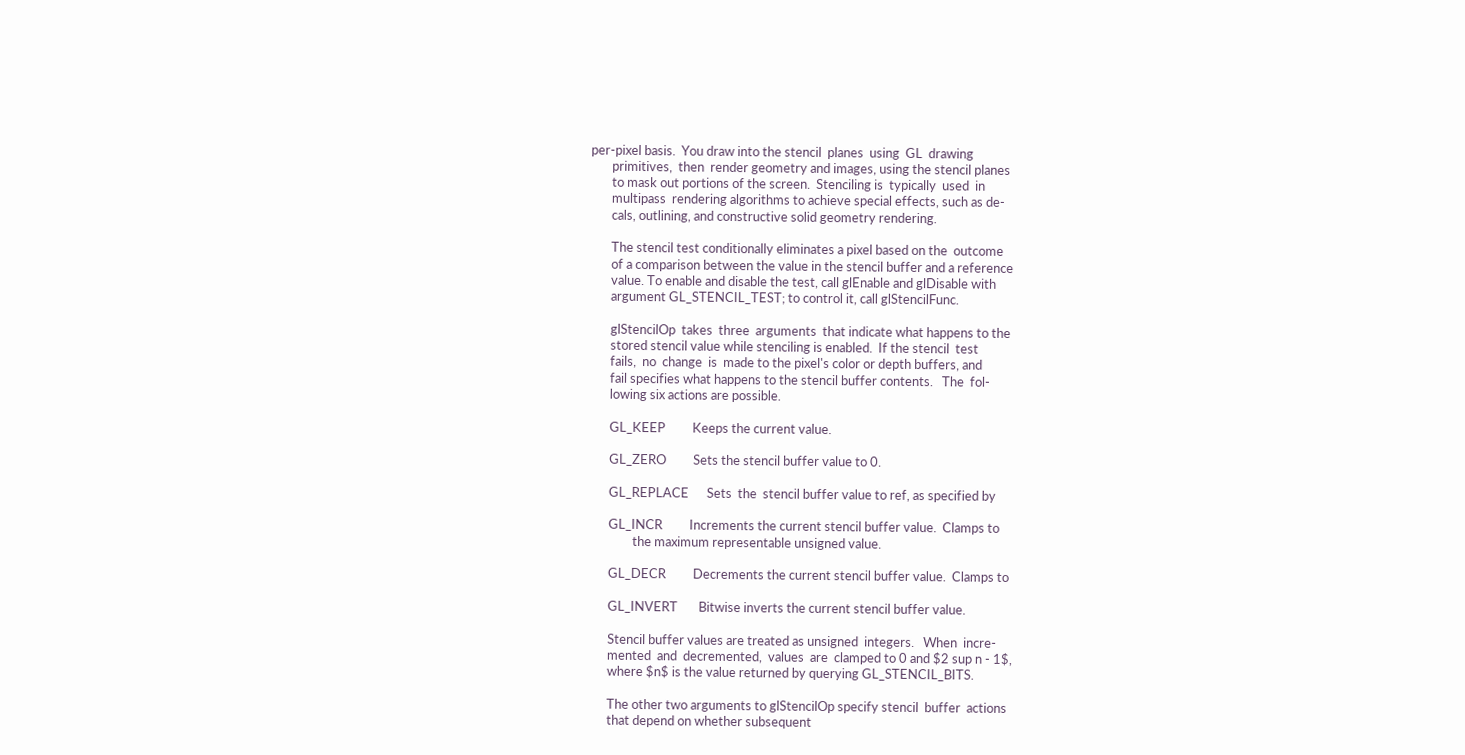per-pixel basis.  You draw into the stencil  planes  using  GL  drawing
       primitives,  then  render geometry and images, using the stencil planes
       to mask out portions of the screen.  Stenciling is  typically  used  in
       multipass  rendering algorithms to achieve special effects, such as de-
       cals, outlining, and constructive solid geometry rendering.

       The stencil test conditionally eliminates a pixel based on the  outcome
       of a comparison between the value in the stencil buffer and a reference
       value. To enable and disable the test, call glEnable and glDisable with
       argument GL_STENCIL_TEST; to control it, call glStencilFunc.

       glStencilOp  takes  three  arguments  that indicate what happens to the
       stored stencil value while stenciling is enabled.  If the stencil  test
       fails,  no  change  is  made to the pixel's color or depth buffers, and
       fail specifies what happens to the stencil buffer contents.   The  fol-
       lowing six actions are possible.

       GL_KEEP         Keeps the current value.

       GL_ZERO         Sets the stencil buffer value to 0.

       GL_REPLACE      Sets  the  stencil buffer value to ref, as specified by

       GL_INCR         Increments the current stencil buffer value.  Clamps to
               the maximum representable unsigned value.

       GL_DECR         Decrements the current stencil buffer value.  Clamps to

       GL_INVERT       Bitwise inverts the current stencil buffer value.

       Stencil buffer values are treated as unsigned  integers.   When  incre-
       mented  and  decremented,  values  are  clamped to 0 and $2 sup n - 1$,
       where $n$ is the value returned by querying GL_STENCIL_BITS.

       The other two arguments to glStencilOp specify stencil  buffer  actions
       that depend on whether subsequent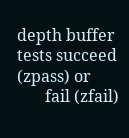depth buffer tests succeed (zpass) or
       fail (zfail)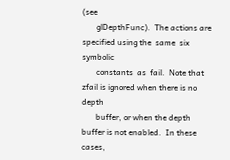(see
       glDepthFunc).  The actions are specified using the  same  six  symbolic
       constants  as  fail.  Note that zfail is ignored when there is no depth
       buffer, or when the depth buffer is not enabled.  In these cases,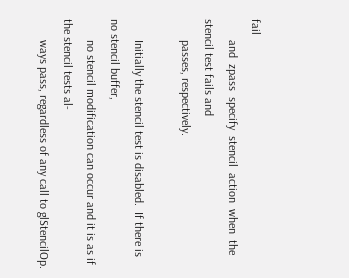fail
       and  zpass  specify  stencil  action  when  the  stencil test fails and
       passes, respectively.

       Initially the stencil test is disabled.  If there is no stencil buffer,
       no stencil modification can occur and it is as if the stencil tests al-
       ways pass, regardless of any call to glStencilOp.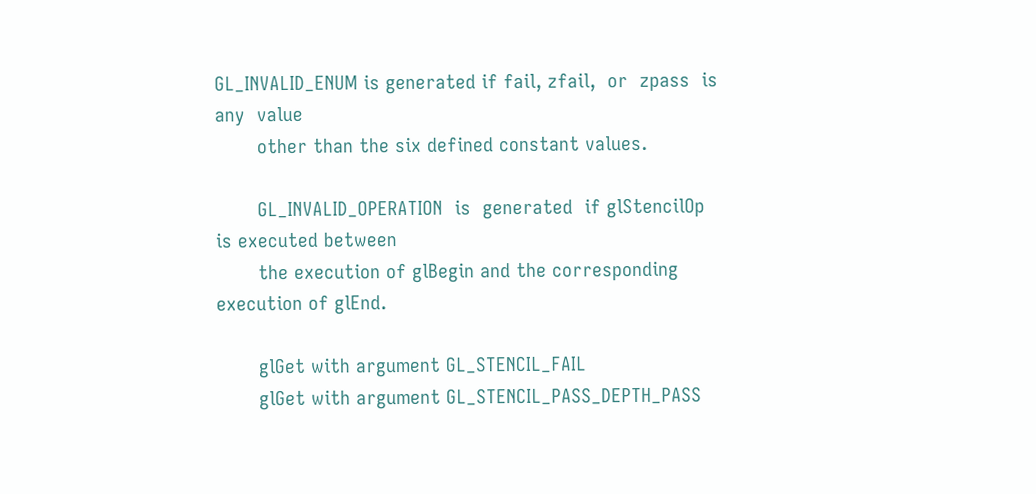GL_INVALID_ENUM is generated if fail, zfail,  or  zpass  is  any  value
       other than the six defined constant values.

       GL_INVALID_OPERATION  is  generated  if glStencilOp is executed between
       the execution of glBegin and the corresponding execution of glEnd.

       glGet with argument GL_STENCIL_FAIL
       glGet with argument GL_STENCIL_PASS_DEPTH_PASS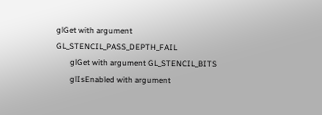glGet with argument GL_STENCIL_PASS_DEPTH_FAIL
       glGet with argument GL_STENCIL_BITS
       glIsEnabled with argument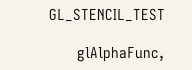GL_STENCIL_TEST

       glAlphaFunc,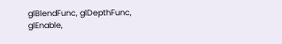glBlendFunc, glDepthFunc, glEnable,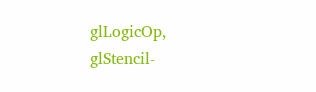glLogicOp,  glStencil-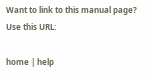Want to link to this manual page? Use this URL:

home | help